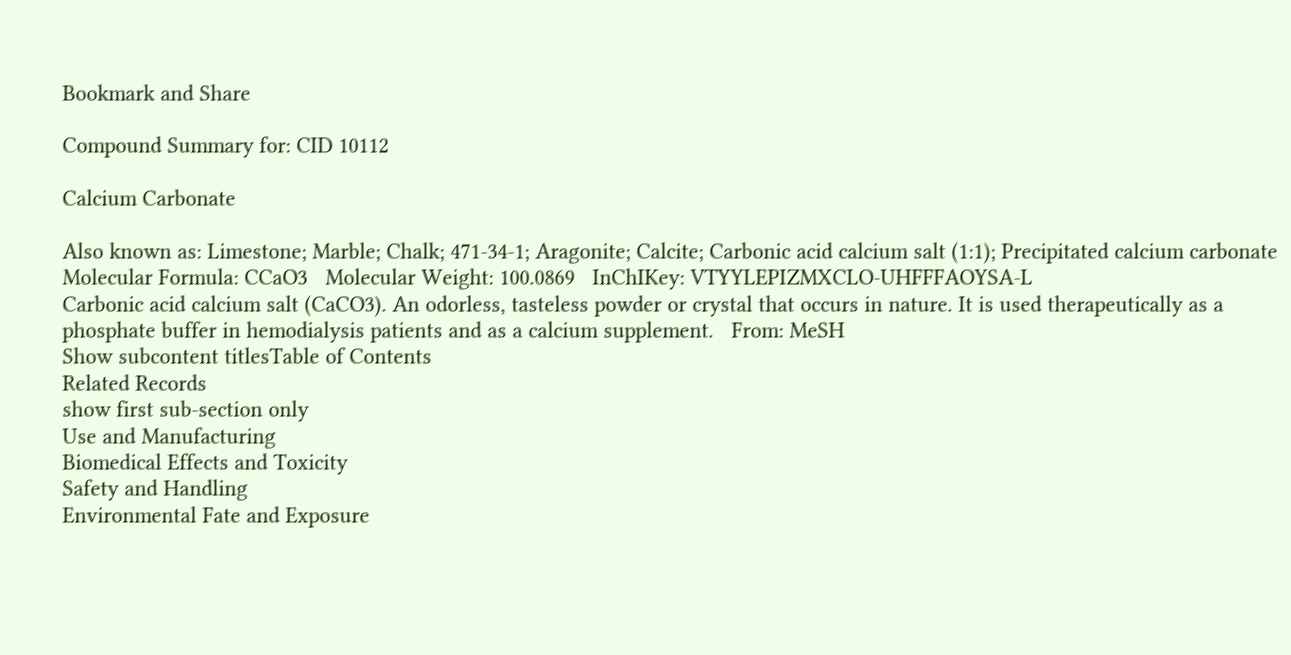Bookmark and Share

Compound Summary for: CID 10112

Calcium Carbonate

Also known as: Limestone; Marble; Chalk; 471-34-1; Aragonite; Calcite; Carbonic acid calcium salt (1:1); Precipitated calcium carbonate
Molecular Formula: CCaO3   Molecular Weight: 100.0869   InChIKey: VTYYLEPIZMXCLO-UHFFFAOYSA-L
Carbonic acid calcium salt (CaCO3). An odorless, tasteless powder or crystal that occurs in nature. It is used therapeutically as a phosphate buffer in hemodialysis patients and as a calcium supplement.   From: MeSH
Show subcontent titlesTable of Contents
Related Records
show first sub-section only
Use and Manufacturing
Biomedical Effects and Toxicity
Safety and Handling
Environmental Fate and Exposure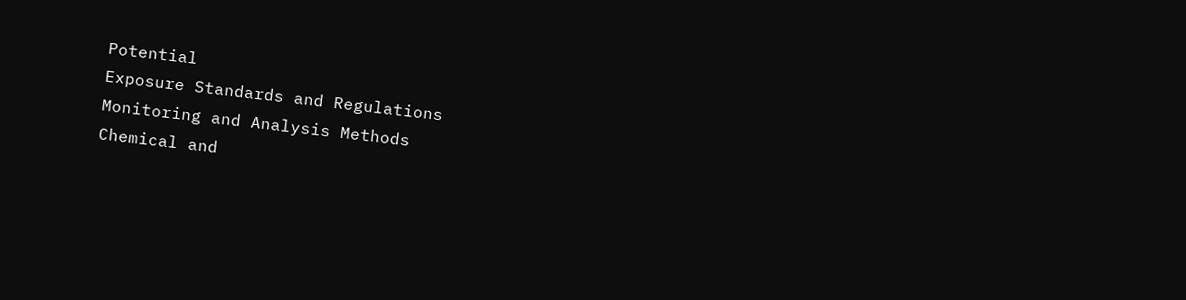Potential
Exposure Standards and Regulations
Monitoring and Analysis Methods
Chemical and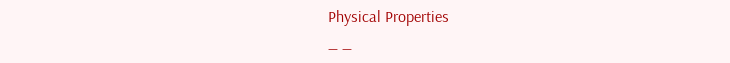Physical Properties
_ _